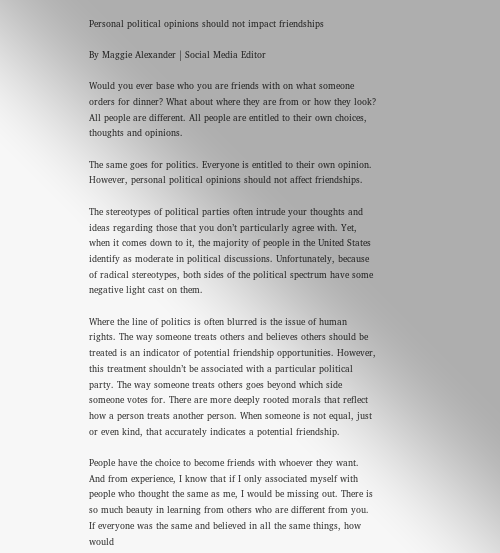Personal political opinions should not impact friendships

By Maggie Alexander | Social Media Editor

Would you ever base who you are friends with on what someone orders for dinner? What about where they are from or how they look? All people are different. All people are entitled to their own choices, thoughts and opinions.

The same goes for politics. Everyone is entitled to their own opinion. However, personal political opinions should not affect friendships.

The stereotypes of political parties often intrude your thoughts and ideas regarding those that you don’t particularly agree with. Yet, when it comes down to it, the majority of people in the United States identify as moderate in political discussions. Unfortunately, because of radical stereotypes, both sides of the political spectrum have some negative light cast on them.

Where the line of politics is often blurred is the issue of human rights. The way someone treats others and believes others should be treated is an indicator of potential friendship opportunities. However, this treatment shouldn’t be associated with a particular political party. The way someone treats others goes beyond which side someone votes for. There are more deeply rooted morals that reflect how a person treats another person. When someone is not equal, just or even kind, that accurately indicates a potential friendship.

People have the choice to become friends with whoever they want. And from experience, I know that if I only associated myself with people who thought the same as me, I would be missing out. There is so much beauty in learning from others who are different from you. If everyone was the same and believed in all the same things, how would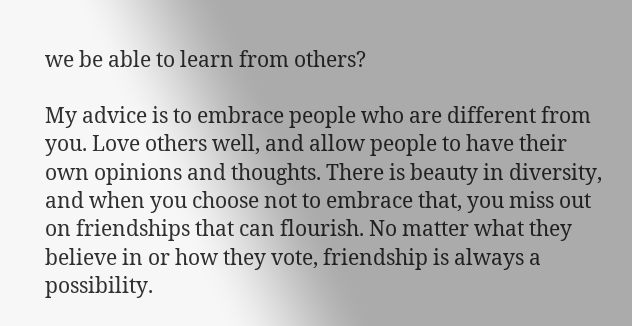we be able to learn from others?

My advice is to embrace people who are different from you. Love others well, and allow people to have their own opinions and thoughts. There is beauty in diversity, and when you choose not to embrace that, you miss out on friendships that can flourish. No matter what they believe in or how they vote, friendship is always a possibility.